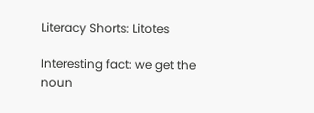Literacy Shorts: Litotes

Interesting fact: we get the noun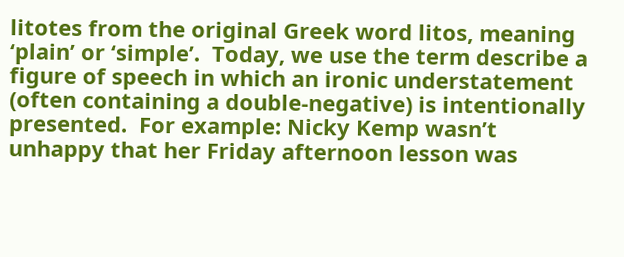litotes from the original Greek word litos, meaning ‘plain’ or ‘simple’.  Today, we use the term describe a figure of speech in which an ironic understatement (often containing a double-negative) is intentionally presented.  For example: Nicky Kemp wasn’t unhappy that her Friday afternoon lesson was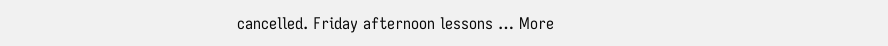cancelled. Friday afternoon lessons … More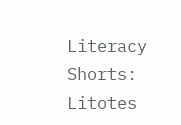Literacy Shorts: Litotes